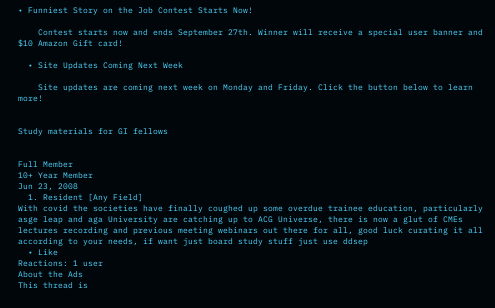• Funniest Story on the Job Contest Starts Now!

    Contest starts now and ends September 27th. Winner will receive a special user banner and $10 Amazon Gift card!

  • Site Updates Coming Next Week

    Site updates are coming next week on Monday and Friday. Click the button below to learn more!


Study materials for GI fellows


Full Member
10+ Year Member
Jun 23, 2008
  1. Resident [Any Field]
With covid the societies have finally coughed up some overdue trainee education, particularly asge leap and aga University are catching up to ACG Universe, there is now a glut of CMEs lectures recording and previous meeting webinars out there for all, good luck curating it all according to your needs, if want just board study stuff just use ddsep
  • Like
Reactions: 1 user
About the Ads
This thread is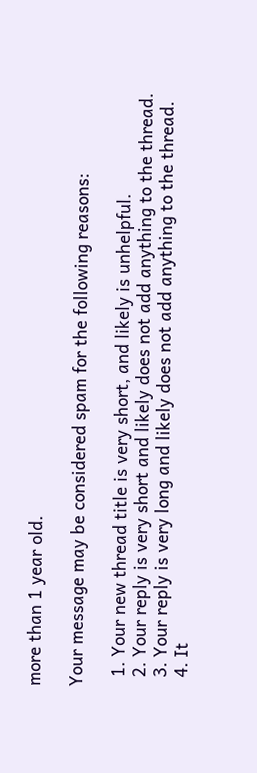more than 1 year old.

Your message may be considered spam for the following reasons:

  1. Your new thread title is very short, and likely is unhelpful.
  2. Your reply is very short and likely does not add anything to the thread.
  3. Your reply is very long and likely does not add anything to the thread.
  4. It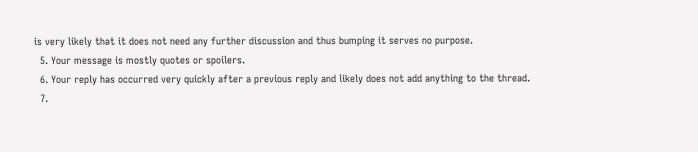is very likely that it does not need any further discussion and thus bumping it serves no purpose.
  5. Your message is mostly quotes or spoilers.
  6. Your reply has occurred very quickly after a previous reply and likely does not add anything to the thread.
  7.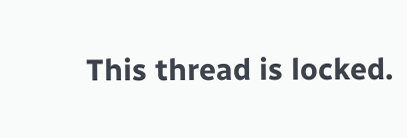This thread is locked.